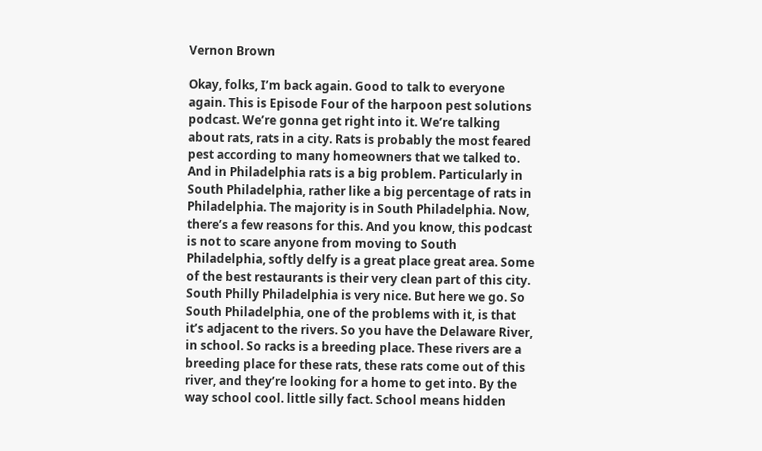Vernon Brown

Okay, folks, I’m back again. Good to talk to everyone again. This is Episode Four of the harpoon pest solutions podcast. We’re gonna get right into it. We’re talking about rats, rats in a city. Rats is probably the most feared pest according to many homeowners that we talked to. And in Philadelphia rats is a big problem. Particularly in South Philadelphia, rather like a big percentage of rats in Philadelphia. The majority is in South Philadelphia. Now, there’s a few reasons for this. And you know, this podcast is not to scare anyone from moving to South Philadelphia, softly delfy is a great place great area. Some of the best restaurants is their very clean part of this city. South Philly Philadelphia is very nice. But here we go. So South Philadelphia, one of the problems with it, is that it’s adjacent to the rivers. So you have the Delaware River, in school. So racks is a breeding place. These rivers are a breeding place for these rats, these rats come out of this river, and they’re looking for a home to get into. By the way school cool. little silly fact. School means hidden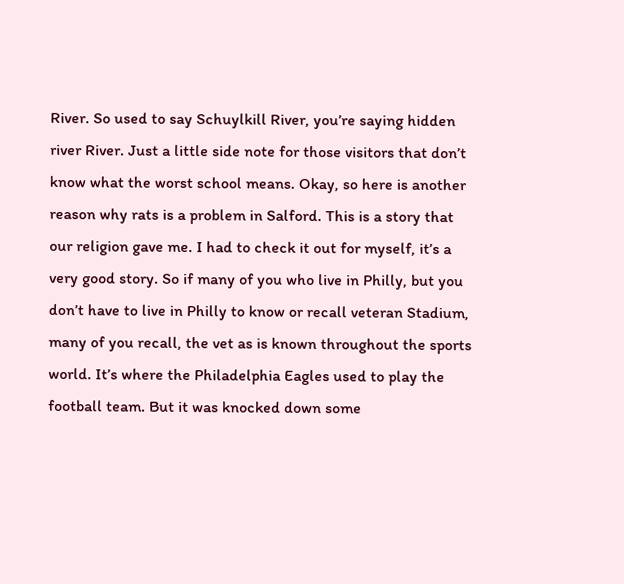River. So used to say Schuylkill River, you’re saying hidden river River. Just a little side note for those visitors that don’t know what the worst school means. Okay, so here is another reason why rats is a problem in Salford. This is a story that our religion gave me. I had to check it out for myself, it’s a very good story. So if many of you who live in Philly, but you don’t have to live in Philly to know or recall veteran Stadium, many of you recall, the vet as is known throughout the sports world. It’s where the Philadelphia Eagles used to play the football team. But it was knocked down some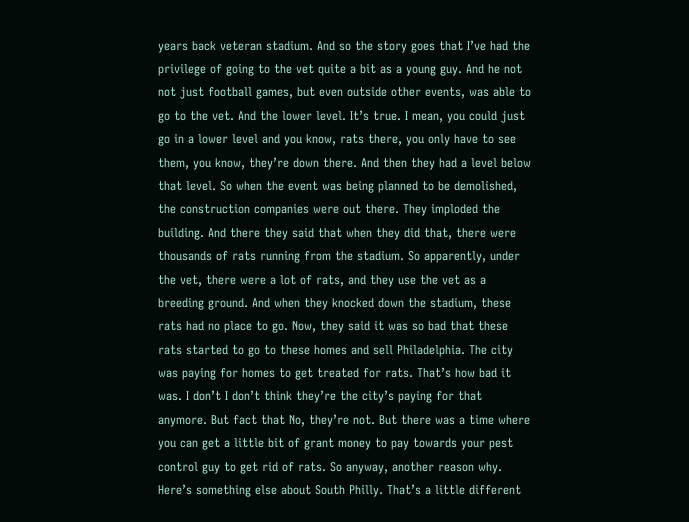years back veteran stadium. And so the story goes that I’ve had the privilege of going to the vet quite a bit as a young guy. And he not not just football games, but even outside other events, was able to go to the vet. And the lower level. It’s true. I mean, you could just go in a lower level and you know, rats there, you only have to see them, you know, they’re down there. And then they had a level below that level. So when the event was being planned to be demolished, the construction companies were out there. They imploded the building. And there they said that when they did that, there were thousands of rats running from the stadium. So apparently, under the vet, there were a lot of rats, and they use the vet as a breeding ground. And when they knocked down the stadium, these rats had no place to go. Now, they said it was so bad that these rats started to go to these homes and sell Philadelphia. The city was paying for homes to get treated for rats. That’s how bad it was. I don’t I don’t think they’re the city’s paying for that anymore. But fact that No, they’re not. But there was a time where you can get a little bit of grant money to pay towards your pest control guy to get rid of rats. So anyway, another reason why. Here’s something else about South Philly. That’s a little different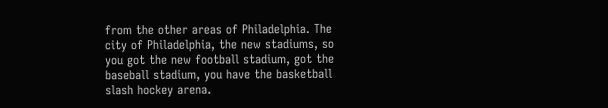from the other areas of Philadelphia. The city of Philadelphia, the new stadiums, so you got the new football stadium, got the baseball stadium, you have the basketball slash hockey arena.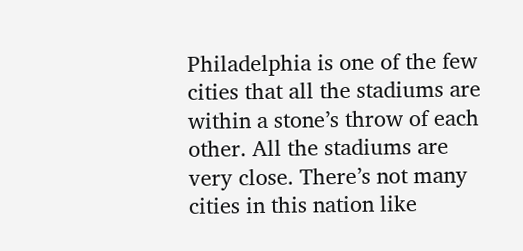Philadelphia is one of the few cities that all the stadiums are within a stone’s throw of each other. All the stadiums are very close. There’s not many cities in this nation like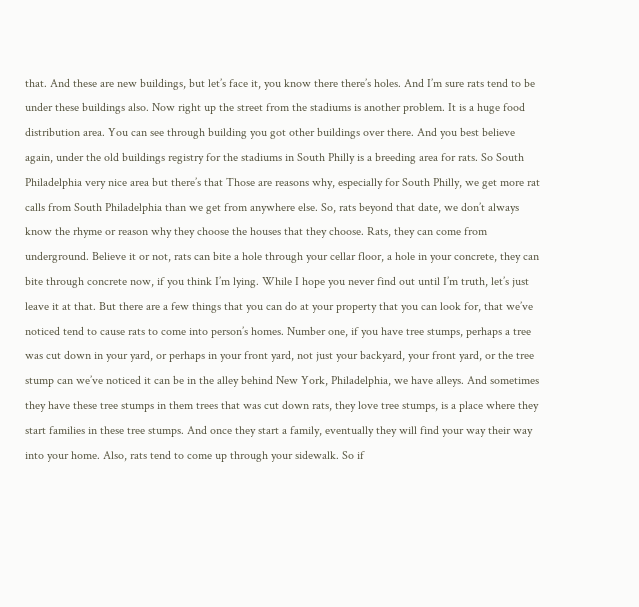that. And these are new buildings, but let’s face it, you know there there’s holes. And I’m sure rats tend to be under these buildings also. Now right up the street from the stadiums is another problem. It is a huge food distribution area. You can see through building you got other buildings over there. And you best believe again, under the old buildings registry for the stadiums in South Philly is a breeding area for rats. So South Philadelphia very nice area but there’s that Those are reasons why, especially for South Philly, we get more rat calls from South Philadelphia than we get from anywhere else. So, rats beyond that date, we don’t always know the rhyme or reason why they choose the houses that they choose. Rats, they can come from underground. Believe it or not, rats can bite a hole through your cellar floor, a hole in your concrete, they can bite through concrete now, if you think I’m lying. While I hope you never find out until I’m truth, let’s just leave it at that. But there are a few things that you can do at your property that you can look for, that we’ve noticed tend to cause rats to come into person’s homes. Number one, if you have tree stumps, perhaps a tree was cut down in your yard, or perhaps in your front yard, not just your backyard, your front yard, or the tree stump can we’ve noticed it can be in the alley behind New York, Philadelphia, we have alleys. And sometimes they have these tree stumps in them trees that was cut down rats, they love tree stumps, is a place where they start families in these tree stumps. And once they start a family, eventually they will find your way their way into your home. Also, rats tend to come up through your sidewalk. So if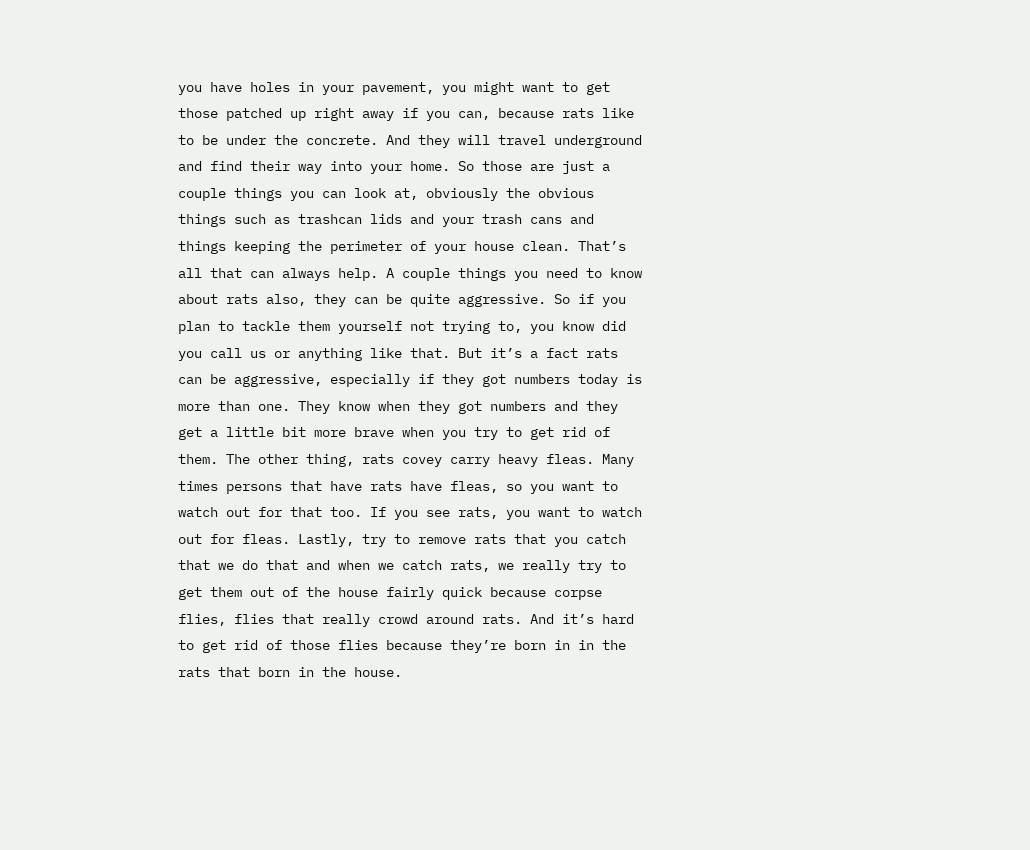you have holes in your pavement, you might want to get those patched up right away if you can, because rats like to be under the concrete. And they will travel underground and find their way into your home. So those are just a couple things you can look at, obviously the obvious things such as trashcan lids and your trash cans and things keeping the perimeter of your house clean. That’s all that can always help. A couple things you need to know about rats also, they can be quite aggressive. So if you plan to tackle them yourself not trying to, you know did you call us or anything like that. But it’s a fact rats can be aggressive, especially if they got numbers today is more than one. They know when they got numbers and they get a little bit more brave when you try to get rid of them. The other thing, rats covey carry heavy fleas. Many times persons that have rats have fleas, so you want to watch out for that too. If you see rats, you want to watch out for fleas. Lastly, try to remove rats that you catch that we do that and when we catch rats, we really try to get them out of the house fairly quick because corpse flies, flies that really crowd around rats. And it’s hard to get rid of those flies because they’re born in in the rats that born in the house.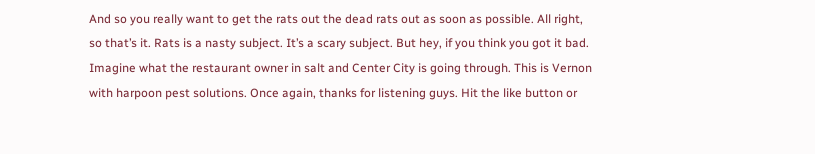And so you really want to get the rats out the dead rats out as soon as possible. All right, so that’s it. Rats is a nasty subject. It’s a scary subject. But hey, if you think you got it bad. Imagine what the restaurant owner in salt and Center City is going through. This is Vernon with harpoon pest solutions. Once again, thanks for listening guys. Hit the like button or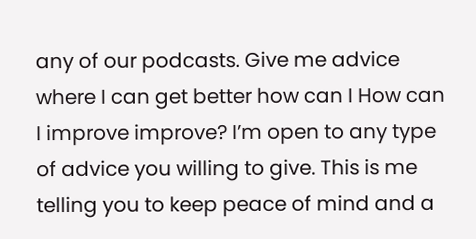any of our podcasts. Give me advice where I can get better how can I How can I improve improve? I’m open to any type of advice you willing to give. This is me telling you to keep peace of mind and a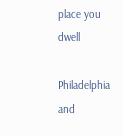place you dwell

Philadelphia and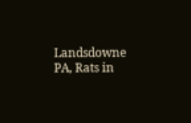Landsdowne PA, Rats in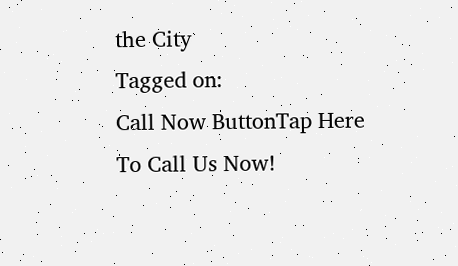the City
Tagged on:
Call Now ButtonTap Here To Call Us Now!